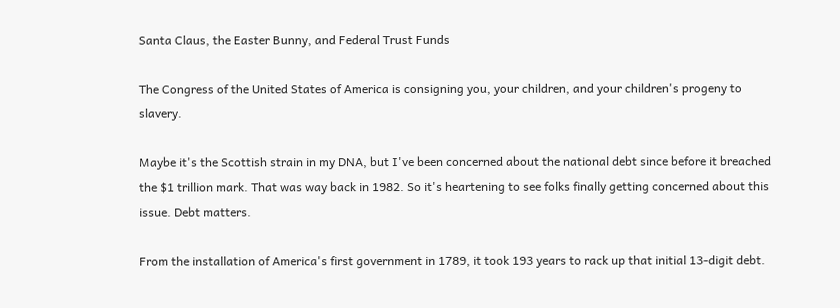Santa Claus, the Easter Bunny, and Federal Trust Funds

The Congress of the United States of America is consigning you, your children, and your children's progeny to slavery.

Maybe it's the Scottish strain in my DNA, but I've been concerned about the national debt since before it breached the $1 trillion mark. That was way back in 1982. So it's heartening to see folks finally getting concerned about this issue. Debt matters.

From the installation of America's first government in 1789, it took 193 years to rack up that initial 13-digit debt.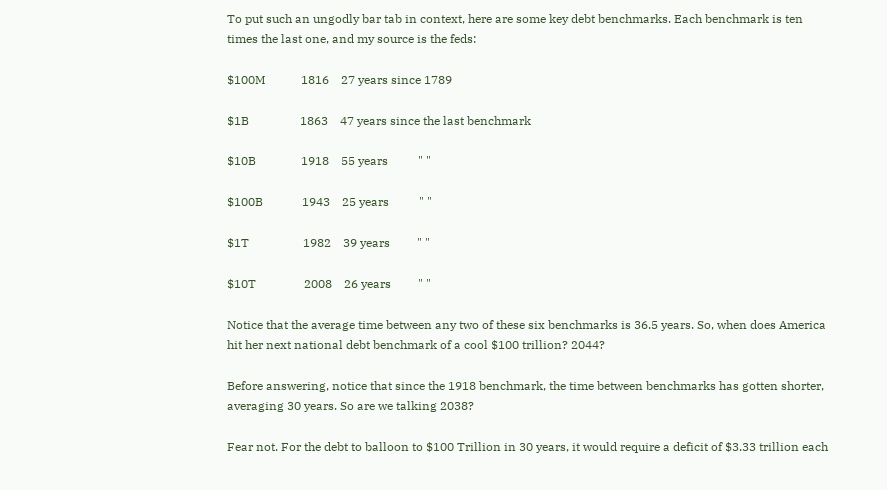To put such an ungodly bar tab in context, here are some key debt benchmarks. Each benchmark is ten times the last one, and my source is the feds:

$100M            1816    27 years since 1789

$1B                 1863    47 years since the last benchmark

$10B               1918    55 years          " "

$100B             1943    25 years          " "

$1T                  1982    39 years         " "

$10T                2008    26 years         " "

Notice that the average time between any two of these six benchmarks is 36.5 years. So, when does America hit her next national debt benchmark of a cool $100 trillion? 2044?

Before answering, notice that since the 1918 benchmark, the time between benchmarks has gotten shorter, averaging 30 years. So are we talking 2038?

Fear not. For the debt to balloon to $100 Trillion in 30 years, it would require a deficit of $3.33 trillion each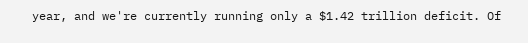year, and we're currently running only a $1.42 trillion deficit. Of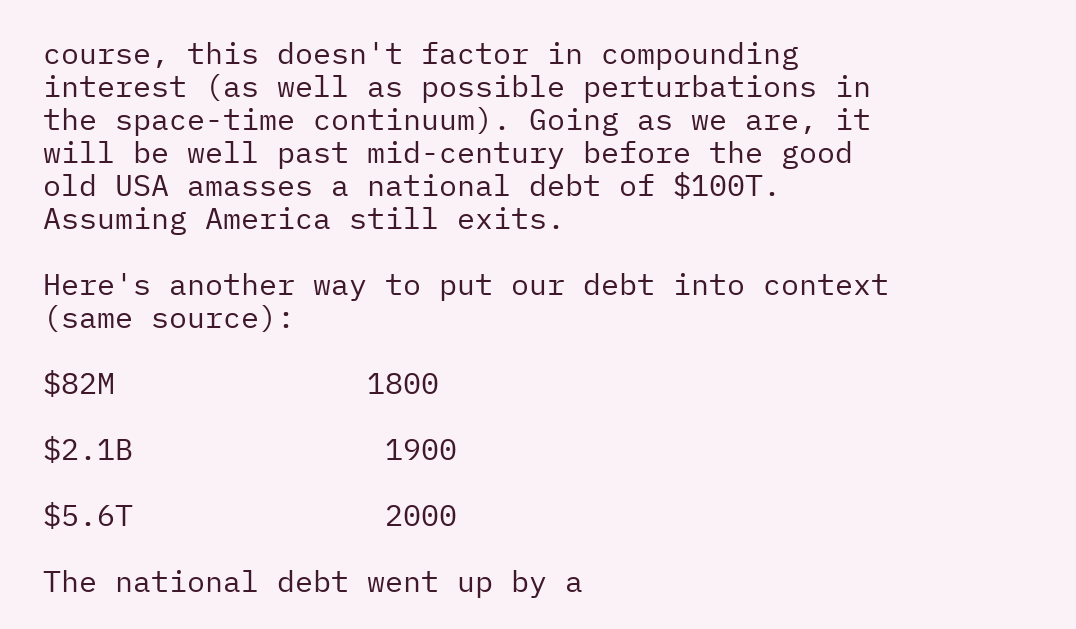course, this doesn't factor in compounding interest (as well as possible perturbations in the space-time continuum). Going as we are, it will be well past mid-century before the good old USA amasses a national debt of $100T. Assuming America still exits.

Here's another way to put our debt into context (same source):

$82M              1800

$2.1B              1900

$5.6T              2000

The national debt went up by a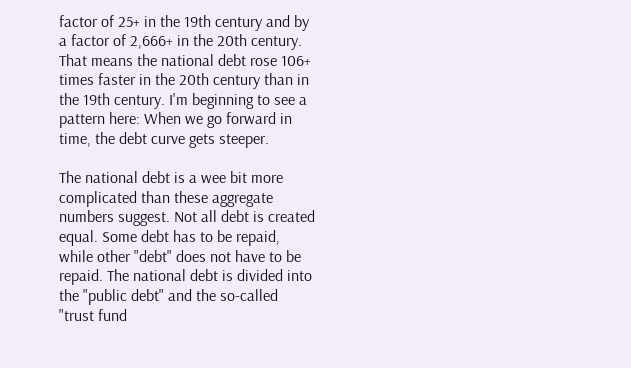factor of 25+ in the 19th century and by a factor of 2,666+ in the 20th century. That means the national debt rose 106+ times faster in the 20th century than in the 19th century. I'm beginning to see a pattern here: When we go forward in time, the debt curve gets steeper.

The national debt is a wee bit more complicated than these aggregate numbers suggest. Not all debt is created equal. Some debt has to be repaid, while other "debt" does not have to be repaid. The national debt is divided into the "public debt" and the so-called "trust fund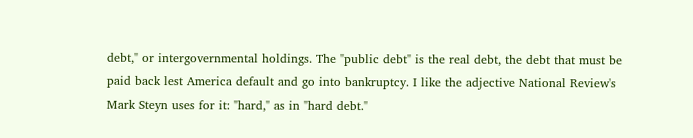debt," or intergovernmental holdings. The "public debt" is the real debt, the debt that must be paid back lest America default and go into bankruptcy. I like the adjective National Review's Mark Steyn uses for it: "hard," as in "hard debt."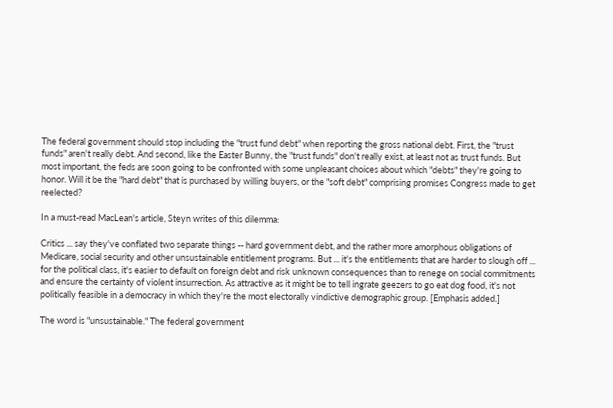The federal government should stop including the "trust fund debt" when reporting the gross national debt. First, the "trust funds" aren't really debt. And second, like the Easter Bunny, the "trust funds" don't really exist, at least not as trust funds. But most important, the feds are soon going to be confronted with some unpleasant choices about which "debts" they're going to honor. Will it be the "hard debt" that is purchased by willing buyers, or the "soft debt" comprising promises Congress made to get reelected?

In a must-read MacLean's article, Steyn writes of this dilemma:

Critics ... say they've conflated two separate things -- hard government debt, and the rather more amorphous obligations of Medicare, social security and other unsustainable entitlement programs. But ... it's the entitlements that are harder to slough off ... for the political class, it's easier to default on foreign debt and risk unknown consequences than to renege on social commitments and ensure the certainty of violent insurrection. As attractive as it might be to tell ingrate geezers to go eat dog food, it's not politically feasible in a democracy in which they're the most electorally vindictive demographic group. [Emphasis added.]

The word is "unsustainable." The federal government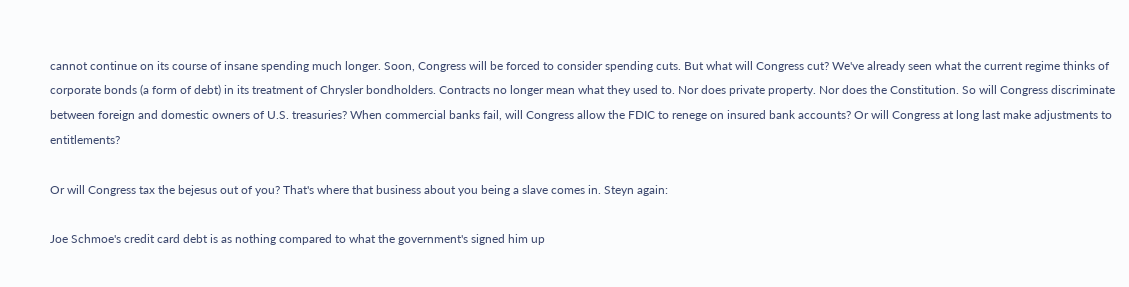cannot continue on its course of insane spending much longer. Soon, Congress will be forced to consider spending cuts. But what will Congress cut? We've already seen what the current regime thinks of corporate bonds (a form of debt) in its treatment of Chrysler bondholders. Contracts no longer mean what they used to. Nor does private property. Nor does the Constitution. So will Congress discriminate between foreign and domestic owners of U.S. treasuries? When commercial banks fail, will Congress allow the FDIC to renege on insured bank accounts? Or will Congress at long last make adjustments to entitlements?

Or will Congress tax the bejesus out of you? That's where that business about you being a slave comes in. Steyn again:

Joe Schmoe's credit card debt is as nothing compared to what the government's signed him up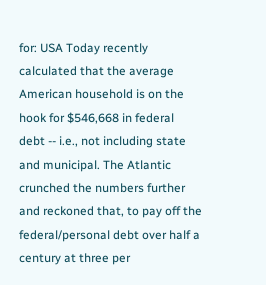for: USA Today recently calculated that the average American household is on the hook for $546,668 in federal debt -- i.e., not including state and municipal. The Atlantic crunched the numbers further and reckoned that, to pay off the federal/personal debt over half a century at three per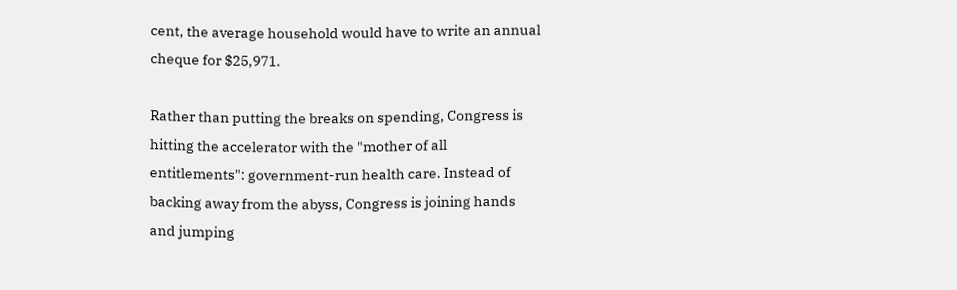cent, the average household would have to write an annual cheque for $25,971.

Rather than putting the breaks on spending, Congress is hitting the accelerator with the "mother of all entitlements": government-run health care. Instead of backing away from the abyss, Congress is joining hands and jumping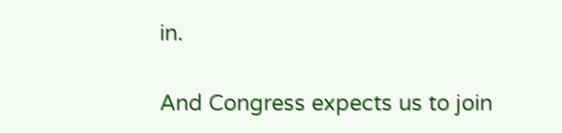in.

And Congress expects us to join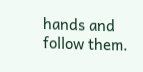hands and follow them.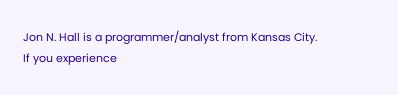Jon N. Hall is a programmer/analyst from Kansas City.
If you experience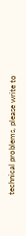technical problems, please write to